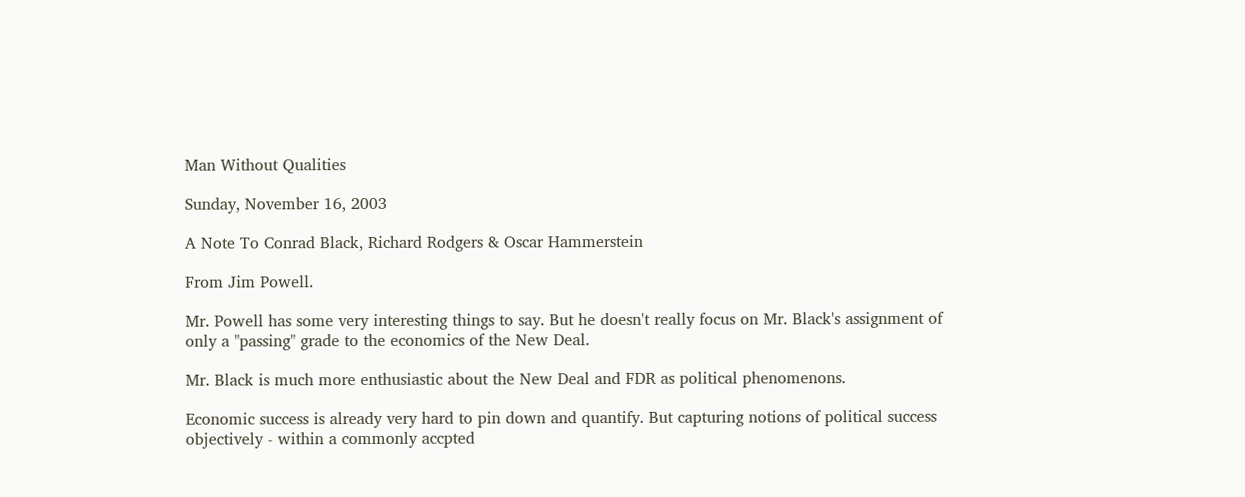Man Without Qualities

Sunday, November 16, 2003

A Note To Conrad Black, Richard Rodgers & Oscar Hammerstein

From Jim Powell.

Mr. Powell has some very interesting things to say. But he doesn't really focus on Mr. Black's assignment of only a "passing" grade to the economics of the New Deal.

Mr. Black is much more enthusiastic about the New Deal and FDR as political phenomenons.

Economic success is already very hard to pin down and quantify. But capturing notions of political success objectively - within a commonly accpted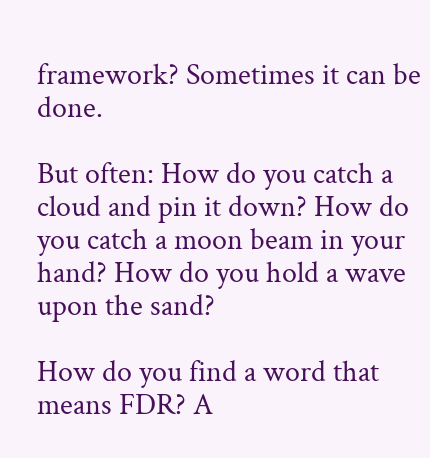framework? Sometimes it can be done.

But often: How do you catch a cloud and pin it down? How do you catch a moon beam in your hand? How do you hold a wave upon the sand?

How do you find a word that means FDR? A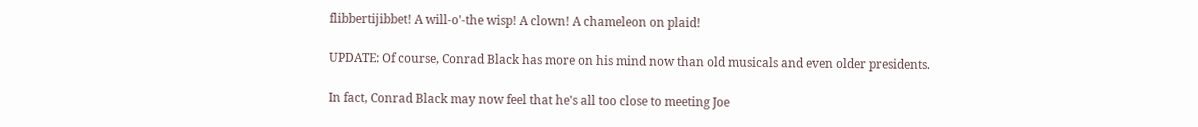flibbertijibbet! A will-o'-the wisp! A clown! A chameleon on plaid!

UPDATE: Of course, Conrad Black has more on his mind now than old musicals and even older presidents.

In fact, Conrad Black may now feel that he's all too close to meeting Joe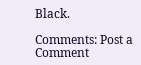Black.

Comments: Post a Comment